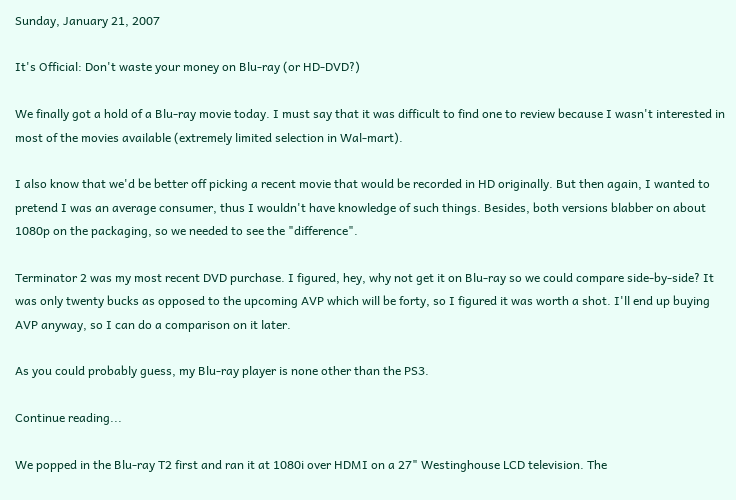Sunday, January 21, 2007

It's Official: Don't waste your money on Blu-ray (or HD-DVD?)

We finally got a hold of a Blu-ray movie today. I must say that it was difficult to find one to review because I wasn't interested in most of the movies available (extremely limited selection in Wal-mart).

I also know that we'd be better off picking a recent movie that would be recorded in HD originally. But then again, I wanted to pretend I was an average consumer, thus I wouldn't have knowledge of such things. Besides, both versions blabber on about 1080p on the packaging, so we needed to see the "difference".

Terminator 2 was my most recent DVD purchase. I figured, hey, why not get it on Blu-ray so we could compare side-by-side? It was only twenty bucks as opposed to the upcoming AVP which will be forty, so I figured it was worth a shot. I'll end up buying AVP anyway, so I can do a comparison on it later.

As you could probably guess, my Blu-ray player is none other than the PS3.

Continue reading...

We popped in the Blu-ray T2 first and ran it at 1080i over HDMI on a 27" Westinghouse LCD television. The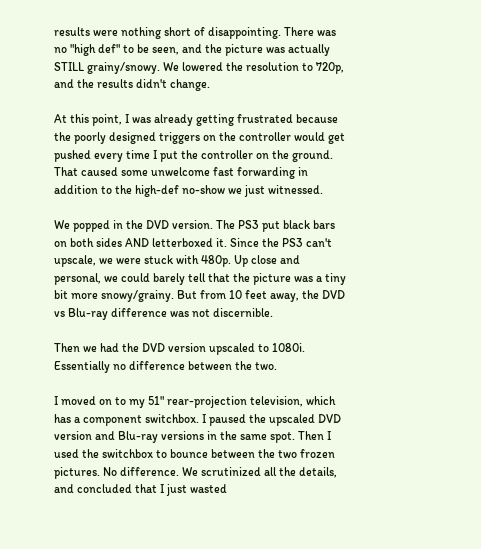results were nothing short of disappointing. There was no "high def" to be seen, and the picture was actually STILL grainy/snowy. We lowered the resolution to 720p, and the results didn't change.

At this point, I was already getting frustrated because the poorly designed triggers on the controller would get pushed every time I put the controller on the ground. That caused some unwelcome fast forwarding in addition to the high-def no-show we just witnessed.

We popped in the DVD version. The PS3 put black bars on both sides AND letterboxed it. Since the PS3 can't upscale, we were stuck with 480p. Up close and personal, we could barely tell that the picture was a tiny bit more snowy/grainy. But from 10 feet away, the DVD vs Blu-ray difference was not discernible.

Then we had the DVD version upscaled to 1080i. Essentially no difference between the two.

I moved on to my 51" rear-projection television, which has a component switchbox. I paused the upscaled DVD version and Blu-ray versions in the same spot. Then I used the switchbox to bounce between the two frozen pictures. No difference. We scrutinized all the details, and concluded that I just wasted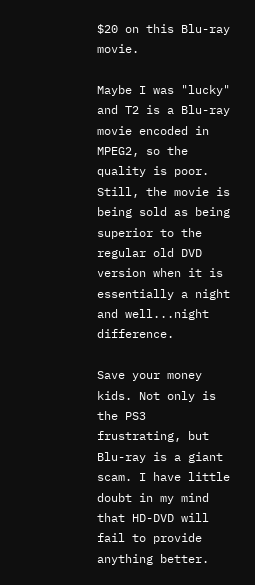$20 on this Blu-ray movie.

Maybe I was "lucky" and T2 is a Blu-ray movie encoded in MPEG2, so the quality is poor. Still, the movie is being sold as being superior to the regular old DVD version when it is essentially a night and well...night difference.

Save your money kids. Not only is the PS3 frustrating, but Blu-ray is a giant scam. I have little doubt in my mind that HD-DVD will fail to provide anything better.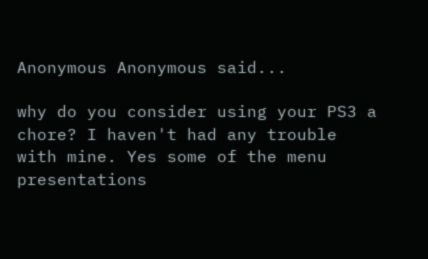Anonymous Anonymous said...

why do you consider using your PS3 a chore? I haven't had any trouble with mine. Yes some of the menu presentations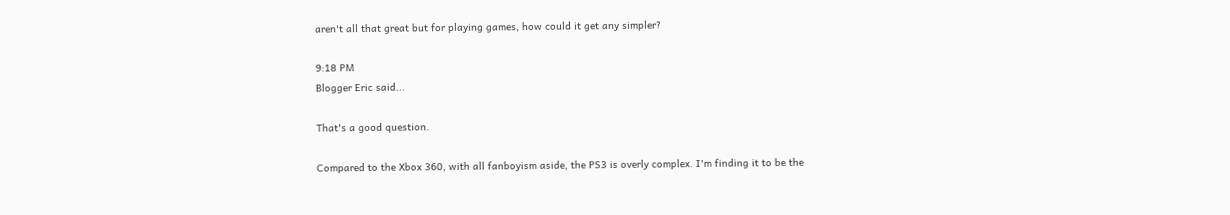aren't all that great but for playing games, how could it get any simpler?

9:18 PM
Blogger Eric said...

That's a good question.

Compared to the Xbox 360, with all fanboyism aside, the PS3 is overly complex. I'm finding it to be the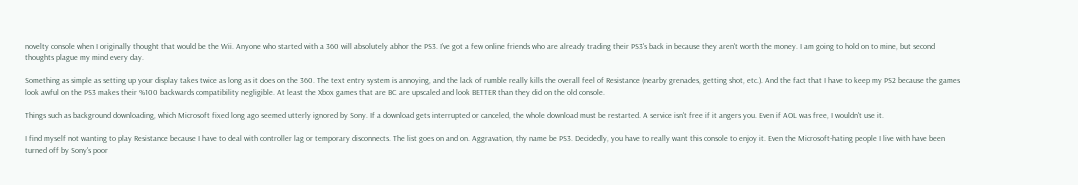novelty console when I originally thought that would be the Wii. Anyone who started with a 360 will absolutely abhor the PS3. I've got a few online friends who are already trading their PS3's back in because they aren't worth the money. I am going to hold on to mine, but second thoughts plague my mind every day.

Something as simple as setting up your display takes twice as long as it does on the 360. The text entry system is annoying, and the lack of rumble really kills the overall feel of Resistance (nearby grenades, getting shot, etc.). And the fact that I have to keep my PS2 because the games look awful on the PS3 makes their %100 backwards compatibility negligible. At least the Xbox games that are BC are upscaled and look BETTER than they did on the old console.

Things such as background downloading, which Microsoft fixed long ago seemed utterly ignored by Sony. If a download gets interrupted or canceled, the whole download must be restarted. A service isn't free if it angers you. Even if AOL was free, I wouldn't use it.

I find myself not wanting to play Resistance because I have to deal with controller lag or temporary disconnects. The list goes on and on. Aggravation, thy name be PS3. Decidedly, you have to really want this console to enjoy it. Even the Microsoft-hating people I live with have been turned off by Sony's poor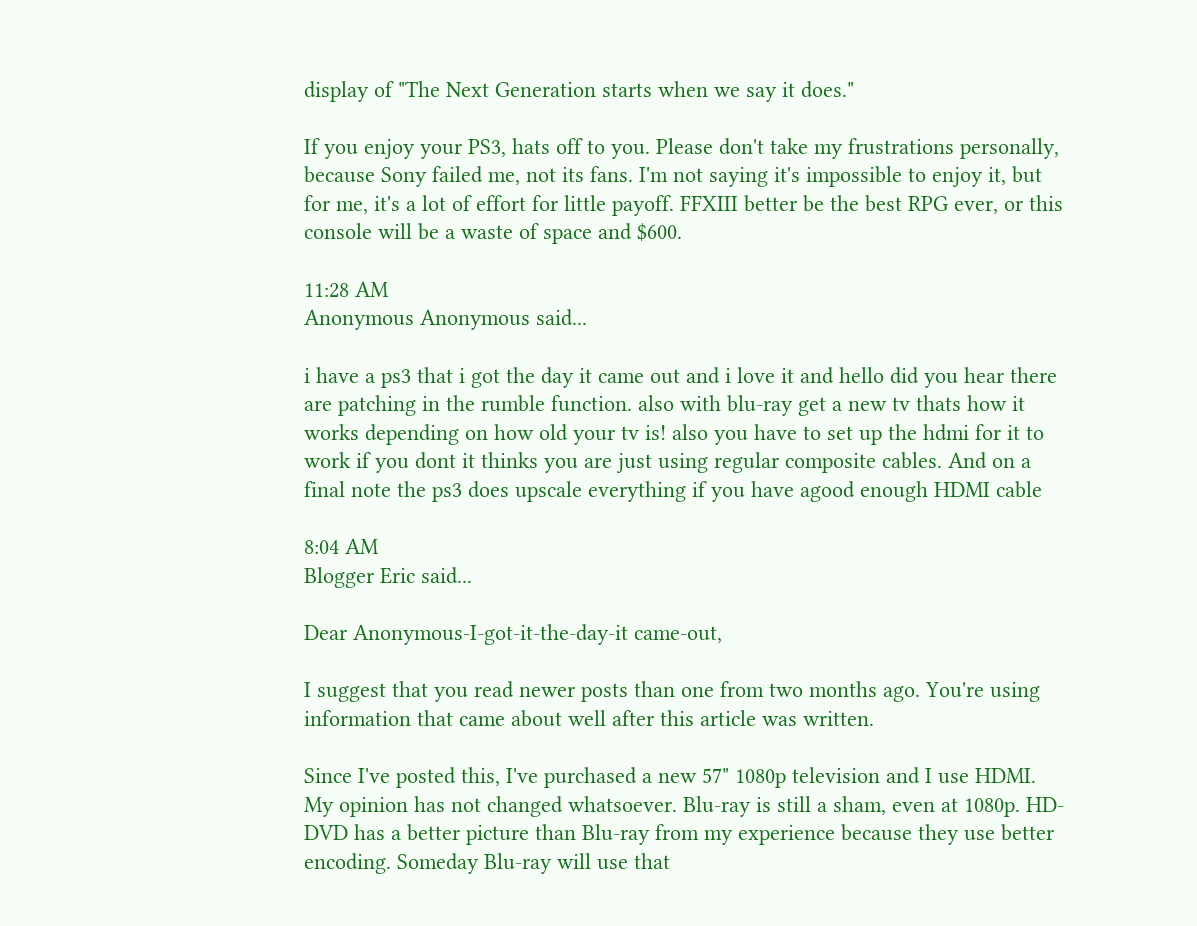display of "The Next Generation starts when we say it does."

If you enjoy your PS3, hats off to you. Please don't take my frustrations personally, because Sony failed me, not its fans. I'm not saying it's impossible to enjoy it, but for me, it's a lot of effort for little payoff. FFXIII better be the best RPG ever, or this console will be a waste of space and $600.

11:28 AM
Anonymous Anonymous said...

i have a ps3 that i got the day it came out and i love it and hello did you hear there are patching in the rumble function. also with blu-ray get a new tv thats how it works depending on how old your tv is! also you have to set up the hdmi for it to work if you dont it thinks you are just using regular composite cables. And on a final note the ps3 does upscale everything if you have agood enough HDMI cable

8:04 AM
Blogger Eric said...

Dear Anonymous-I-got-it-the-day-it came-out,

I suggest that you read newer posts than one from two months ago. You're using information that came about well after this article was written.

Since I've posted this, I've purchased a new 57" 1080p television and I use HDMI. My opinion has not changed whatsoever. Blu-ray is still a sham, even at 1080p. HD-DVD has a better picture than Blu-ray from my experience because they use better encoding. Someday Blu-ray will use that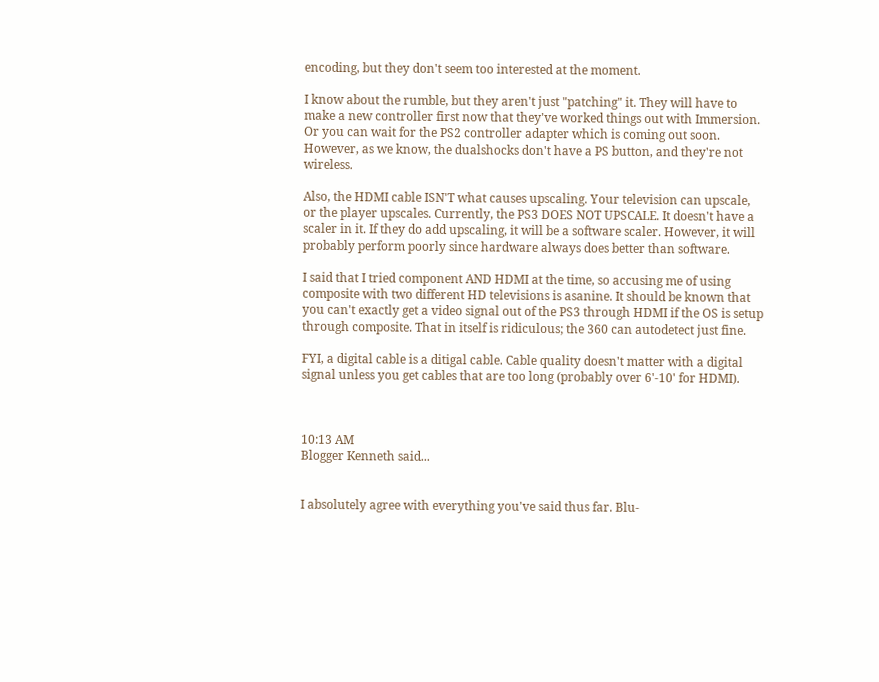encoding, but they don't seem too interested at the moment.

I know about the rumble, but they aren't just "patching" it. They will have to make a new controller first now that they've worked things out with Immersion. Or you can wait for the PS2 controller adapter which is coming out soon. However, as we know, the dualshocks don't have a PS button, and they're not wireless.

Also, the HDMI cable ISN'T what causes upscaling. Your television can upscale, or the player upscales. Currently, the PS3 DOES NOT UPSCALE. It doesn't have a scaler in it. If they do add upscaling, it will be a software scaler. However, it will probably perform poorly since hardware always does better than software.

I said that I tried component AND HDMI at the time, so accusing me of using composite with two different HD televisions is asanine. It should be known that you can't exactly get a video signal out of the PS3 through HDMI if the OS is setup through composite. That in itself is ridiculous; the 360 can autodetect just fine.

FYI, a digital cable is a ditigal cable. Cable quality doesn't matter with a digital signal unless you get cables that are too long (probably over 6'-10' for HDMI).



10:13 AM
Blogger Kenneth said...


I absolutely agree with everything you've said thus far. Blu-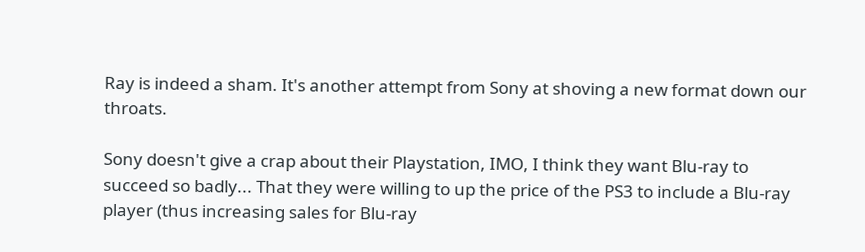Ray is indeed a sham. It's another attempt from Sony at shoving a new format down our throats.

Sony doesn't give a crap about their Playstation, IMO, I think they want Blu-ray to succeed so badly... That they were willing to up the price of the PS3 to include a Blu-ray player (thus increasing sales for Blu-ray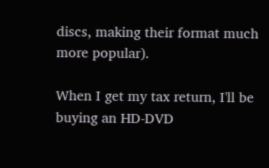discs, making their format much more popular).

When I get my tax return, I'll be buying an HD-DVD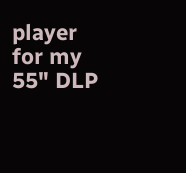player for my 55" DLP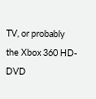TV, or probably the Xbox 360 HD-DVD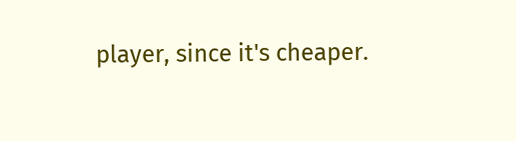player, since it's cheaper.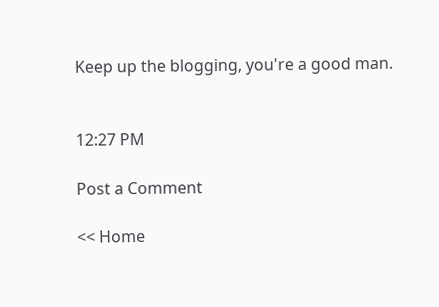Keep up the blogging, you're a good man.


12:27 PM

Post a Comment

<< Home